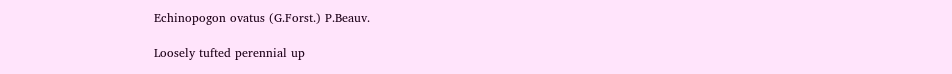Echinopogon ovatus (G.Forst.) P.Beauv.

Loosely tufted perennial up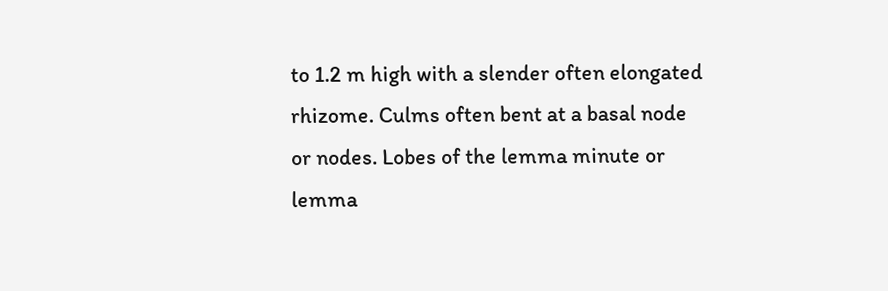to 1.2 m high with a slender often elongated rhizome. Culms often bent at a basal node or nodes. Lobes of the lemma minute or lemma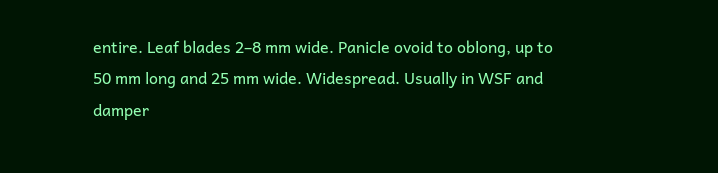entire. Leaf blades 2–8 mm wide. Panicle ovoid to oblong, up to 50 mm long and 25 mm wide. Widespread. Usually in WSF and damper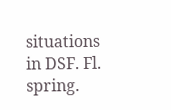situations in DSF. Fl. spring.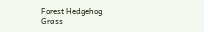Forest Hedgehog Grass